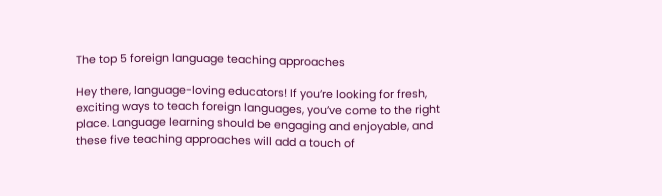The top 5 foreign language teaching approaches

Hey there, language-loving educators! If you’re looking for fresh, exciting ways to teach foreign languages, you’ve come to the right place. Language learning should be engaging and enjoyable, and these five teaching approaches will add a touch of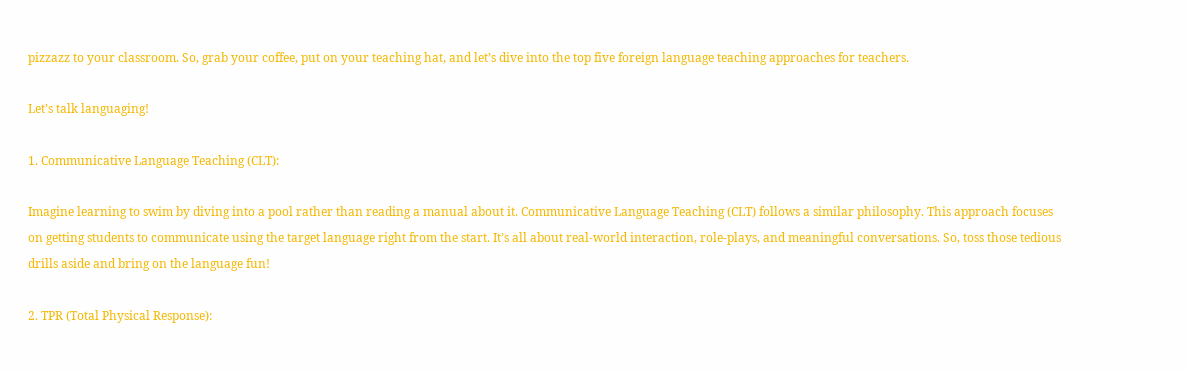pizzazz to your classroom. So, grab your coffee, put on your teaching hat, and let’s dive into the top five foreign language teaching approaches for teachers.

Let’s talk languaging!

1. Communicative Language Teaching (CLT):

Imagine learning to swim by diving into a pool rather than reading a manual about it. Communicative Language Teaching (CLT) follows a similar philosophy. This approach focuses on getting students to communicate using the target language right from the start. It’s all about real-world interaction, role-plays, and meaningful conversations. So, toss those tedious drills aside and bring on the language fun!

2. TPR (Total Physical Response):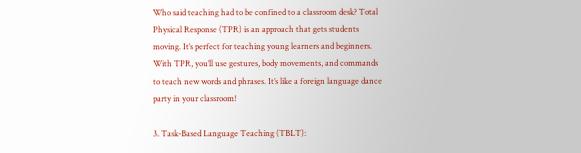Who said teaching had to be confined to a classroom desk? Total Physical Response (TPR) is an approach that gets students moving. It’s perfect for teaching young learners and beginners. With TPR, you’ll use gestures, body movements, and commands to teach new words and phrases. It’s like a foreign language dance party in your classroom!

3. Task-Based Language Teaching (TBLT):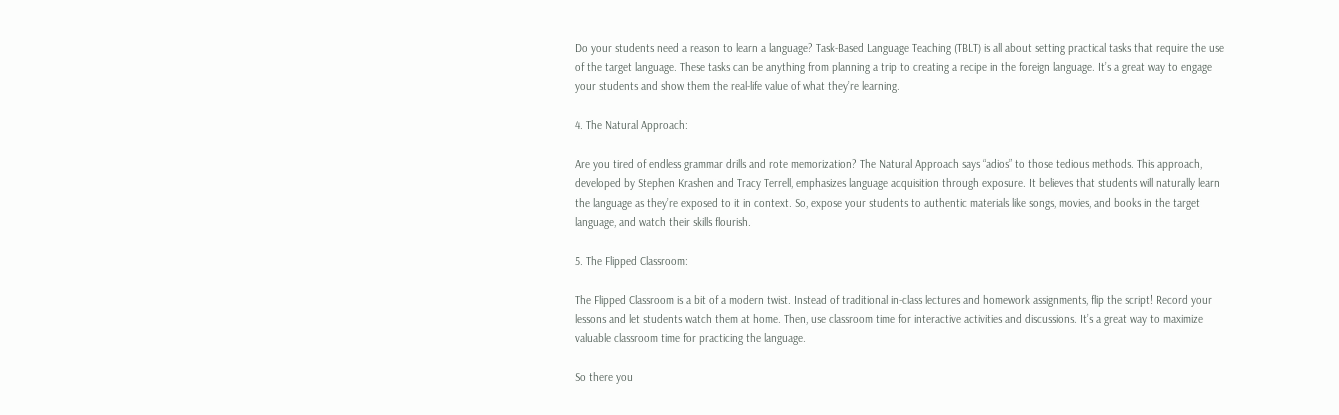Do your students need a reason to learn a language? Task-Based Language Teaching (TBLT) is all about setting practical tasks that require the use of the target language. These tasks can be anything from planning a trip to creating a recipe in the foreign language. It’s a great way to engage your students and show them the real-life value of what they’re learning.

4. The Natural Approach:

Are you tired of endless grammar drills and rote memorization? The Natural Approach says “adios” to those tedious methods. This approach, developed by Stephen Krashen and Tracy Terrell, emphasizes language acquisition through exposure. It believes that students will naturally learn the language as they’re exposed to it in context. So, expose your students to authentic materials like songs, movies, and books in the target language, and watch their skills flourish.

5. The Flipped Classroom:

The Flipped Classroom is a bit of a modern twist. Instead of traditional in-class lectures and homework assignments, flip the script! Record your lessons and let students watch them at home. Then, use classroom time for interactive activities and discussions. It’s a great way to maximize valuable classroom time for practicing the language.

So there you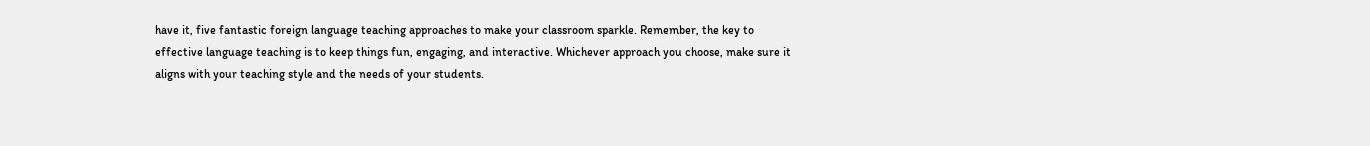have it, five fantastic foreign language teaching approaches to make your classroom sparkle. Remember, the key to effective language teaching is to keep things fun, engaging, and interactive. Whichever approach you choose, make sure it aligns with your teaching style and the needs of your students.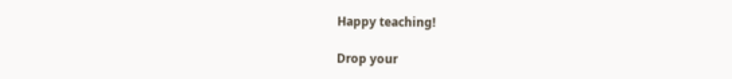Happy teaching!

Drop your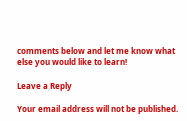comments below and let me know what else you would like to learn!

Leave a Reply

Your email address will not be published.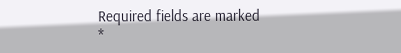Required fields are marked *